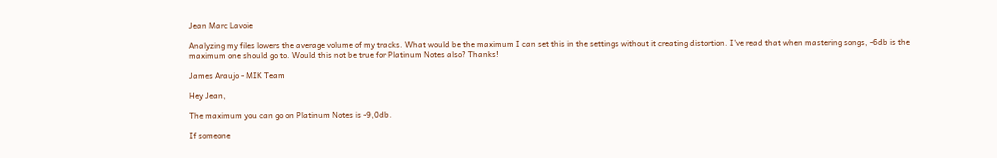Jean Marc Lavoie

Analyzing my files lowers the average volume of my tracks. What would be the maximum I can set this in the settings without it creating distortion. I've read that when mastering songs, -6db is the maximum one should go to. Would this not be true for Platinum Notes also? Thanks!

James Araujo - MIK Team

Hey Jean,

The maximum you can go on Platinum Notes is -9,0db.

If someone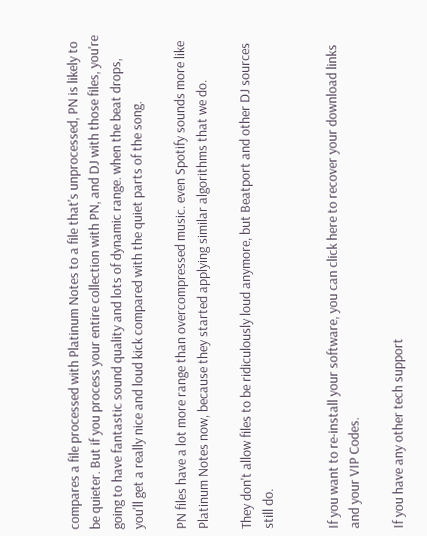compares a file processed with Platinum Notes to a file that's unprocessed, PN is likely to be quieter. But if you process your entire collection with PN, and DJ with those files, you're going to have fantastic sound quality and lots of dynamic range. when the beat drops, you'll get a really nice and loud kick compared with the quiet parts of the song.

PN files have a lot more range than overcompressed music. even Spotify sounds more like Platinum Notes now, because they started applying similar algorithms that we do.

They don't allow files to be ridiculously loud anymore, but Beatport and other DJ sources still do.


If you want to re-install your software, you can click here to recover your download links and your VIP Codes.

If you have any other tech support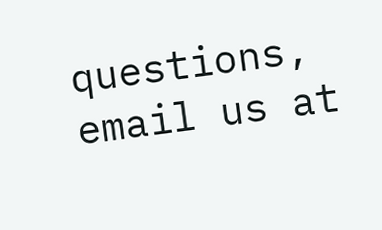questions, email us at